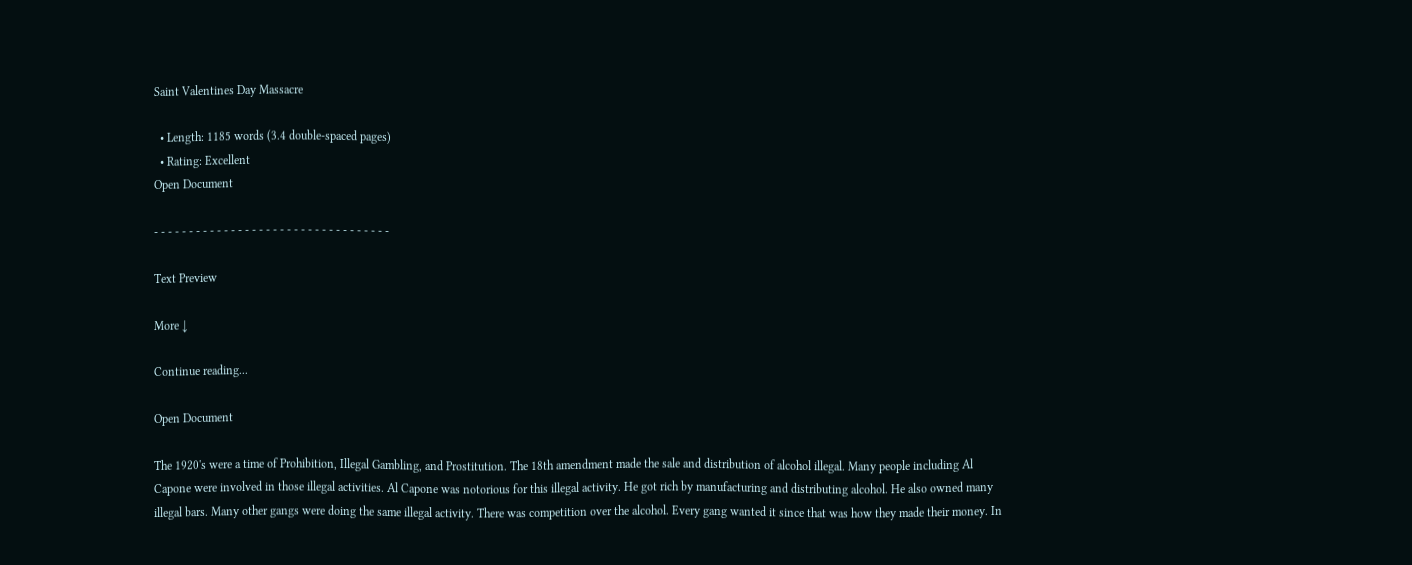Saint Valentines Day Massacre

  • Length: 1185 words (3.4 double-spaced pages)
  • Rating: Excellent
Open Document

- - - - - - - - - - - - - - - - - - - - - - - - - - - - - - - - - -

Text Preview

More ↓

Continue reading...

Open Document

The 1920's were a time of Prohibition, Illegal Gambling, and Prostitution. The 18th amendment made the sale and distribution of alcohol illegal. Many people including Al Capone were involved in those illegal activities. Al Capone was notorious for this illegal activity. He got rich by manufacturing and distributing alcohol. He also owned many illegal bars. Many other gangs were doing the same illegal activity. There was competition over the alcohol. Every gang wanted it since that was how they made their money. In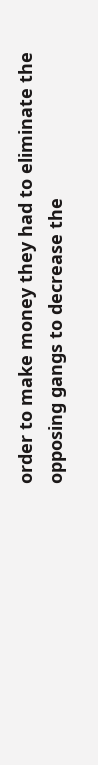order to make money they had to eliminate the opposing gangs to decrease the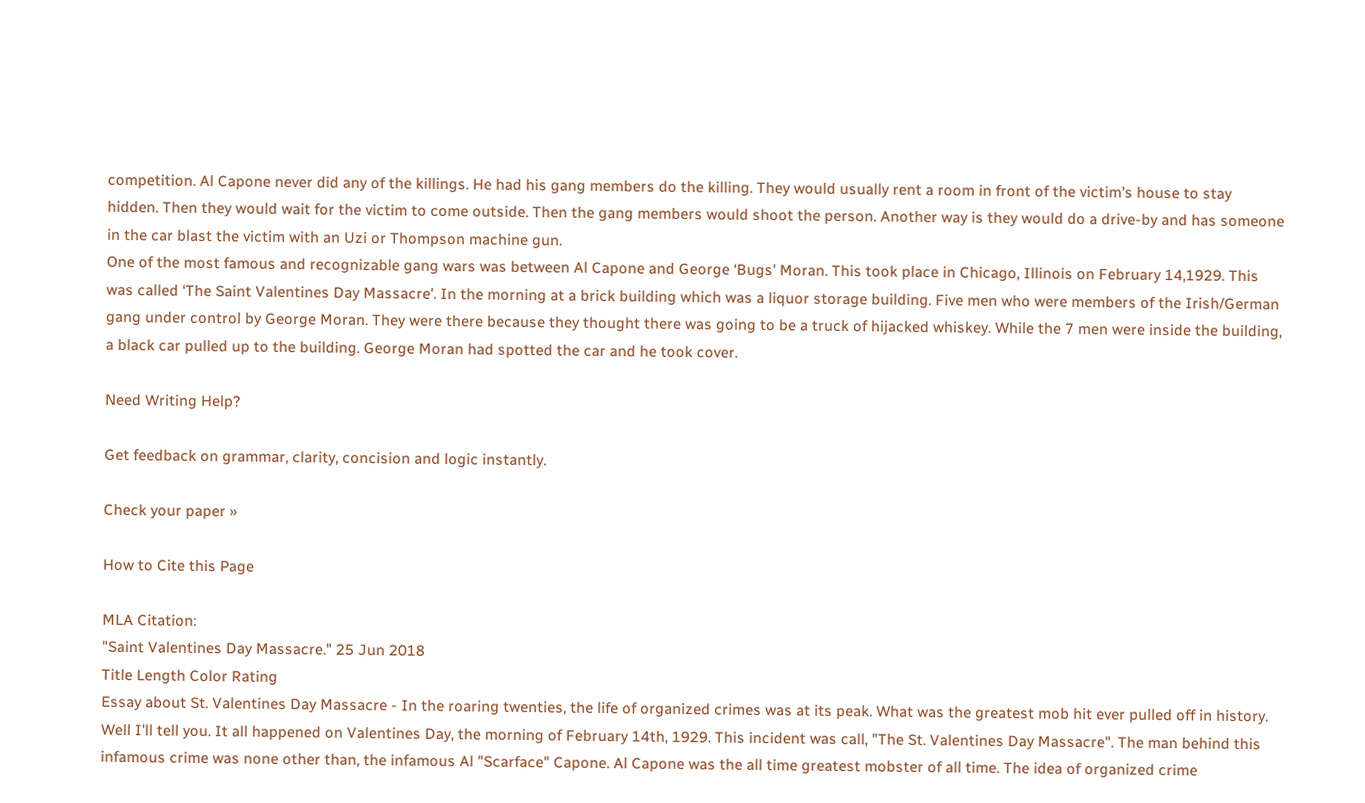competition. Al Capone never did any of the killings. He had his gang members do the killing. They would usually rent a room in front of the victim's house to stay hidden. Then they would wait for the victim to come outside. Then the gang members would shoot the person. Another way is they would do a drive-by and has someone in the car blast the victim with an Uzi or Thompson machine gun.
One of the most famous and recognizable gang wars was between Al Capone and George ‘Bugs' Moran. This took place in Chicago, Illinois on February 14,1929. This was called ‘The Saint Valentines Day Massacre'. In the morning at a brick building which was a liquor storage building. Five men who were members of the Irish/German gang under control by George Moran. They were there because they thought there was going to be a truck of hijacked whiskey. While the 7 men were inside the building, a black car pulled up to the building. George Moran had spotted the car and he took cover.

Need Writing Help?

Get feedback on grammar, clarity, concision and logic instantly.

Check your paper »

How to Cite this Page

MLA Citation:
"Saint Valentines Day Massacre." 25 Jun 2018
Title Length Color Rating
Essay about St. Valentines Day Massacre - In the roaring twenties, the life of organized crimes was at its peak. What was the greatest mob hit ever pulled off in history. Well I'll tell you. It all happened on Valentines Day, the morning of February 14th, 1929. This incident was call, "The St. Valentines Day Massacre". The man behind this infamous crime was none other than, the infamous Al "Scarface" Capone. Al Capone was the all time greatest mobster of all time. The idea of organized crime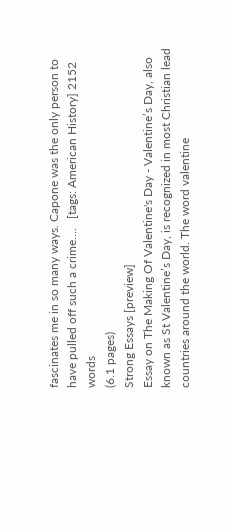fascinates me in so many ways. Capone was the only person to have pulled off such a crime....   [tags: American History] 2152 words
(6.1 pages)
Strong Essays [preview]
Essay on The Making Of Valentine's Day - Valentine’s Day, also known as St Valentine’s Day, is recognized in most Christian lead countries around the world. The word valentine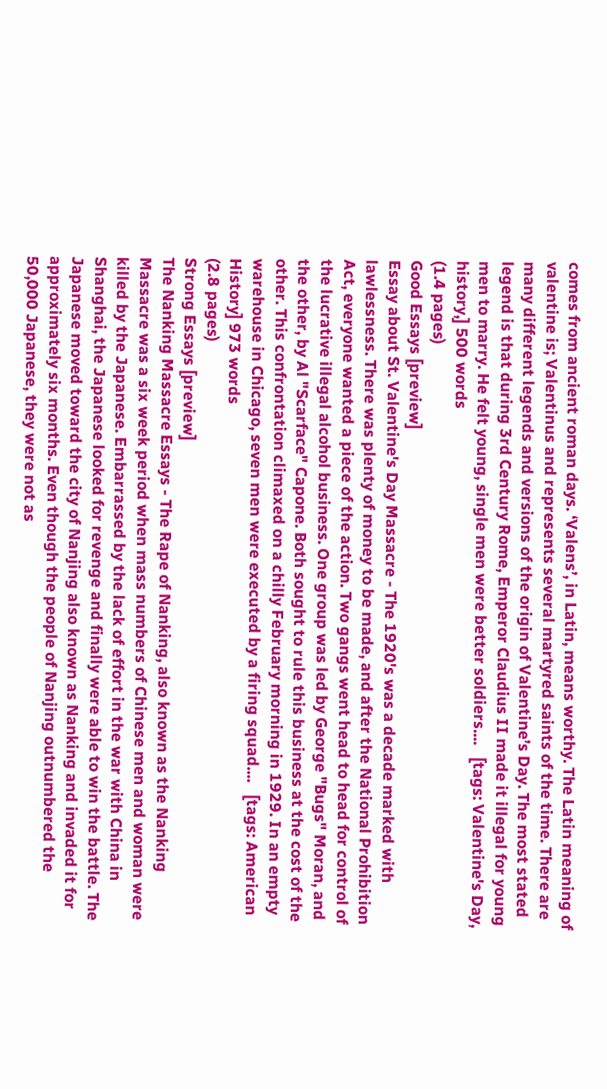comes from ancient roman days. ‘Valens’, in Latin, means worthy. The Latin meaning of valentine is; Valentinus and represents several martyred saints of the time. There are many different legends and versions of the origin of Valentine’s Day. The most stated legend is that during 3rd Century Rome, Emperor Claudius II made it illegal for young men to marry. He felt young, single men were better soldiers....   [tags: Valentine's Day, history,] 500 words
(1.4 pages)
Good Essays [preview]
Essay about St. Valentine's Day Massacre - The 1920's was a decade marked with lawlessness. There was plenty of money to be made, and after the National Prohibition Act, everyone wanted a piece of the action. Two gangs went head to head for control of the lucrative illegal alcohol business. One group was led by George "Bugs" Moran, and the other, by Al "Scarface" Capone. Both sought to rule this business at the cost of the other. This confrontation climaxed on a chilly February morning in 1929. In an empty warehouse in Chicago, seven men were executed by a firing squad....   [tags: American History] 973 words
(2.8 pages)
Strong Essays [preview]
The Nanking Massacre Essays - The Rape of Nanking, also known as the Nanking Massacre was a six week period when mass numbers of Chinese men and woman were killed by the Japanese. Embarrassed by the lack of effort in the war with China in Shanghai, the Japanese looked for revenge and finally were able to win the battle. The Japanese moved toward the city of Nanjing also known as Nanking and invaded it for approximately six months. Even though the people of Nanjing outnumbered the 50,000 Japanese, they were not as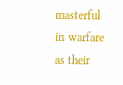masterful in warfare as their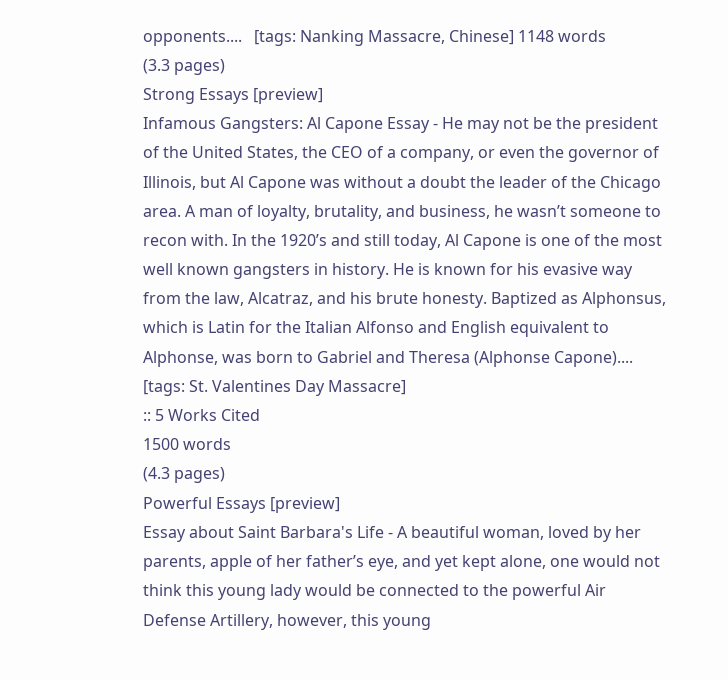opponents....   [tags: Nanking Massacre, Chinese] 1148 words
(3.3 pages)
Strong Essays [preview]
Infamous Gangsters: Al Capone Essay - He may not be the president of the United States, the CEO of a company, or even the governor of Illinois, but Al Capone was without a doubt the leader of the Chicago area. A man of loyalty, brutality, and business, he wasn’t someone to recon with. In the 1920’s and still today, Al Capone is one of the most well known gangsters in history. He is known for his evasive way from the law, Alcatraz, and his brute honesty. Baptized as Alphonsus, which is Latin for the Italian Alfonso and English equivalent to Alphonse, was born to Gabriel and Theresa (Alphonse Capone)....   [tags: St. Valentines Day Massacre]
:: 5 Works Cited
1500 words
(4.3 pages)
Powerful Essays [preview]
Essay about Saint Barbara's Life - A beautiful woman, loved by her parents, apple of her father’s eye, and yet kept alone, one would not think this young lady would be connected to the powerful Air Defense Artillery, however, this young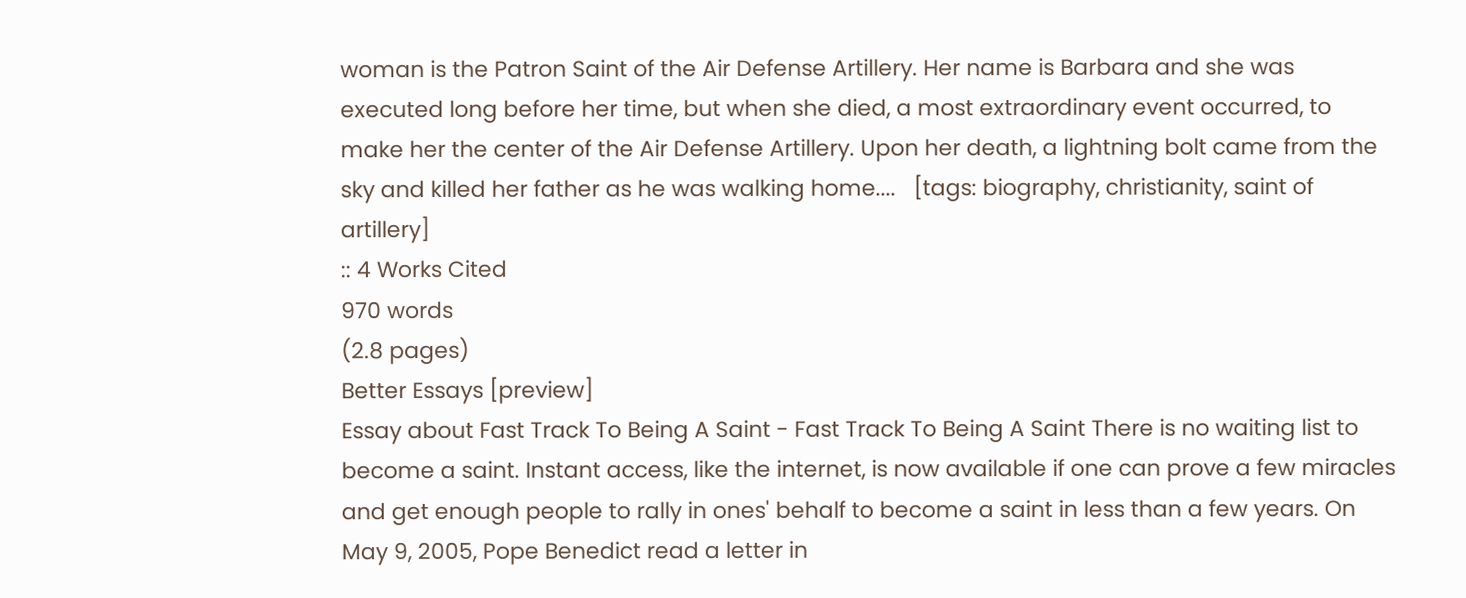woman is the Patron Saint of the Air Defense Artillery. Her name is Barbara and she was executed long before her time, but when she died, a most extraordinary event occurred, to make her the center of the Air Defense Artillery. Upon her death, a lightning bolt came from the sky and killed her father as he was walking home....   [tags: biography, christianity, saint of artillery]
:: 4 Works Cited
970 words
(2.8 pages)
Better Essays [preview]
Essay about Fast Track To Being A Saint - Fast Track To Being A Saint There is no waiting list to become a saint. Instant access, like the internet, is now available if one can prove a few miracles and get enough people to rally in ones' behalf to become a saint in less than a few years. On May 9, 2005, Pope Benedict read a letter in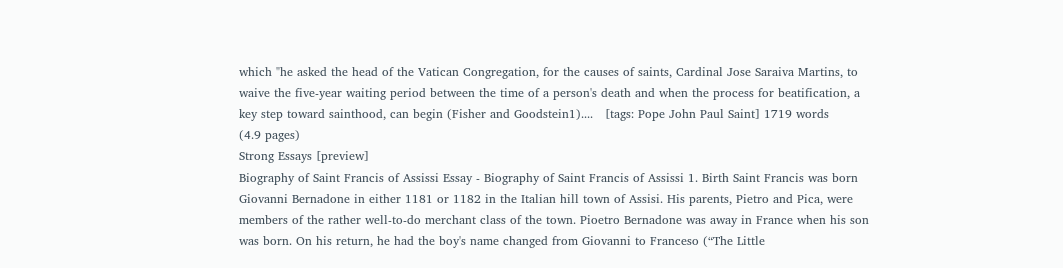which "he asked the head of the Vatican Congregation, for the causes of saints, Cardinal Jose Saraiva Martins, to waive the five-year waiting period between the time of a person's death and when the process for beatification, a key step toward sainthood, can begin (Fisher and Goodstein1)....   [tags: Pope John Paul Saint] 1719 words
(4.9 pages)
Strong Essays [preview]
Biography of Saint Francis of Assissi Essay - Biography of Saint Francis of Assissi 1. Birth Saint Francis was born Giovanni Bernadone in either 1181 or 1182 in the Italian hill town of Assisi. His parents, Pietro and Pica, were members of the rather well-to-do merchant class of the town. Pioetro Bernadone was away in France when his son was born. On his return, he had the boy's name changed from Giovanni to Franceso (“The Little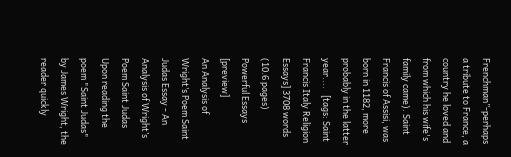Frenchman”-perhaps a tribute to France, a country he loved and from which his wife's family came). Saint Francis of Assisi, was born in 1182, more probably in the latter year....   [tags: Saint Francis Italy Religion Essays] 3708 words
(10.6 pages)
Powerful Essays [preview]
An Analysis of Wright’s Poem Saint Judas Essay - An Analysis of Wright’s Poem Saint Judas       Upon reading the poem "Saint Judas" by James Wright, the reader quickly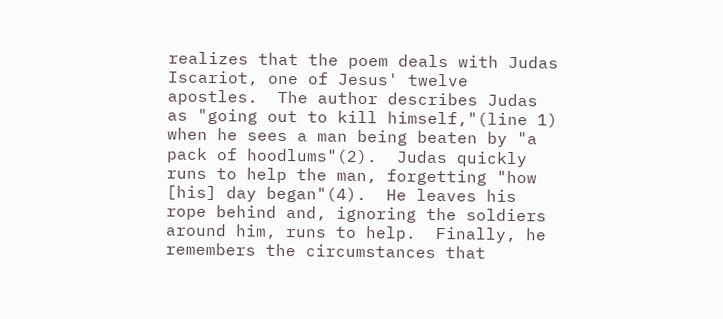realizes that the poem deals with Judas Iscariot, one of Jesus' twelve apostles.  The author describes Judas as "going out to kill himself,"(line 1) when he sees a man being beaten by "a pack of hoodlums"(2).  Judas quickly runs to help the man, forgetting "how [his] day began"(4).  He leaves his rope behind and, ignoring the soldiers around him, runs to help.  Finally, he remembers the circumstances that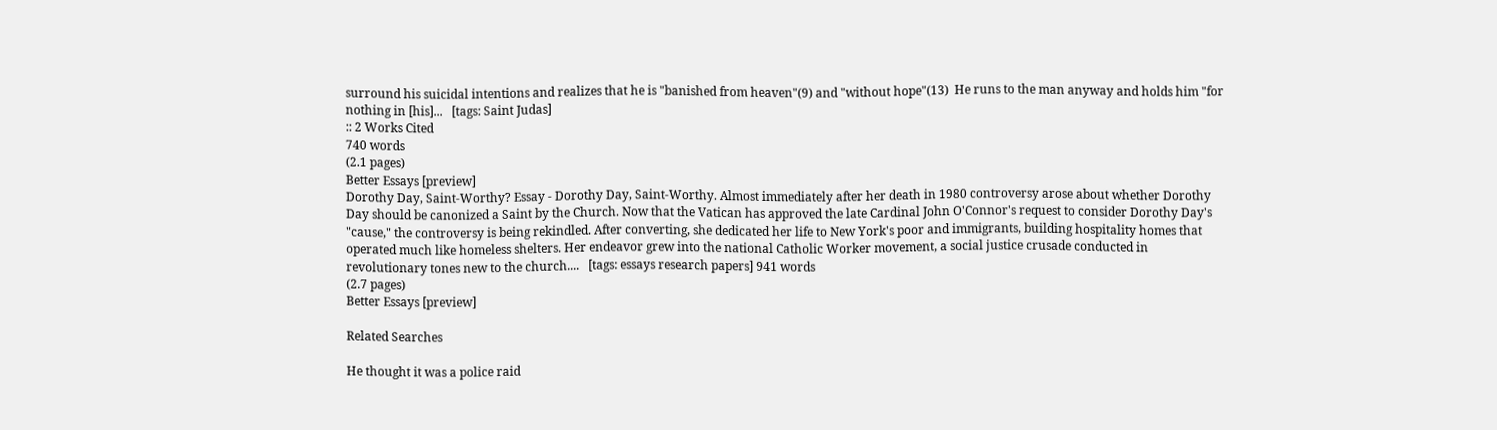surround his suicidal intentions and realizes that he is "banished from heaven"(9) and "without hope"(13)  He runs to the man anyway and holds him "for nothing in [his]...   [tags: Saint Judas]
:: 2 Works Cited
740 words
(2.1 pages)
Better Essays [preview]
Dorothy Day, Saint-Worthy? Essay - Dorothy Day, Saint-Worthy. Almost immediately after her death in 1980 controversy arose about whether Dorothy Day should be canonized a Saint by the Church. Now that the Vatican has approved the late Cardinal John O'Connor's request to consider Dorothy Day's "cause," the controversy is being rekindled. After converting, she dedicated her life to New York's poor and immigrants, building hospitality homes that operated much like homeless shelters. Her endeavor grew into the national Catholic Worker movement, a social justice crusade conducted in revolutionary tones new to the church....   [tags: essays research papers] 941 words
(2.7 pages)
Better Essays [preview]

Related Searches

He thought it was a police raid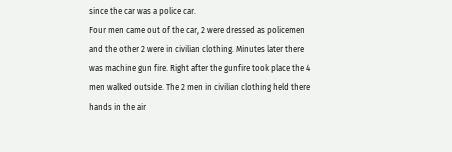since the car was a police car.
Four men came out of the car, 2 were dressed as policemen and the other 2 were in civilian clothing. Minutes later there was machine gun fire. Right after the gunfire took place the 4 men walked outside. The 2 men in civilian clothing held there hands in the air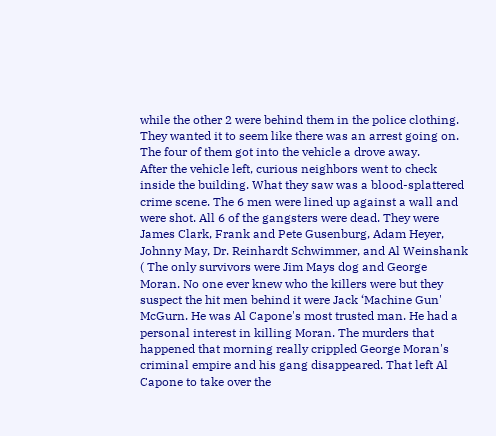while the other 2 were behind them in the police clothing. They wanted it to seem like there was an arrest going on. The four of them got into the vehicle a drove away.
After the vehicle left, curious neighbors went to check inside the building. What they saw was a blood-splattered crime scene. The 6 men were lined up against a wall and were shot. All 6 of the gangsters were dead. They were James Clark, Frank and Pete Gusenburg, Adam Heyer, Johnny May, Dr. Reinhardt Schwimmer, and Al Weinshank ( The only survivors were Jim Mays dog and George Moran. No one ever knew who the killers were but they suspect the hit men behind it were Jack ‘Machine Gun' McGurn. He was Al Capone's most trusted man. He had a personal interest in killing Moran. The murders that happened that morning really crippled George Moran's criminal empire and his gang disappeared. That left Al Capone to take over the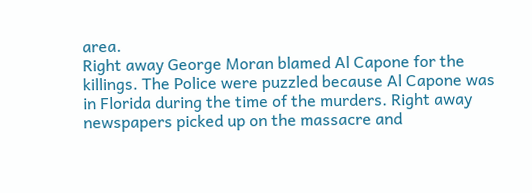area.
Right away George Moran blamed Al Capone for the killings. The Police were puzzled because Al Capone was in Florida during the time of the murders. Right away newspapers picked up on the massacre and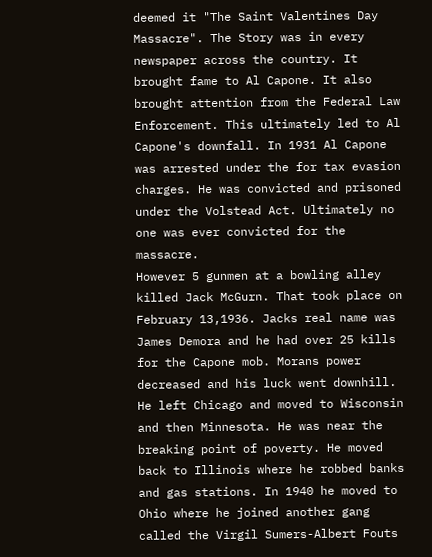deemed it "The Saint Valentines Day Massacre". The Story was in every newspaper across the country. It brought fame to Al Capone. It also brought attention from the Federal Law Enforcement. This ultimately led to Al Capone's downfall. In 1931 Al Capone was arrested under the for tax evasion charges. He was convicted and prisoned under the Volstead Act. Ultimately no one was ever convicted for the massacre.
However 5 gunmen at a bowling alley killed Jack McGurn. That took place on February 13,1936. Jacks real name was James Demora and he had over 25 kills for the Capone mob. Morans power decreased and his luck went downhill. He left Chicago and moved to Wisconsin and then Minnesota. He was near the breaking point of poverty. He moved back to Illinois where he robbed banks and gas stations. In 1940 he moved to Ohio where he joined another gang called the Virgil Sumers-Albert Fouts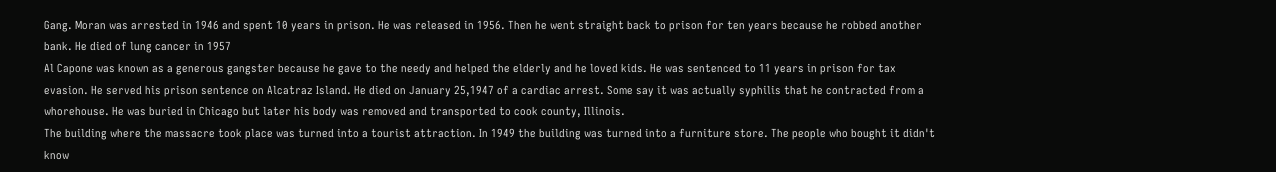Gang. Moran was arrested in 1946 and spent 10 years in prison. He was released in 1956. Then he went straight back to prison for ten years because he robbed another bank. He died of lung cancer in 1957
Al Capone was known as a generous gangster because he gave to the needy and helped the elderly and he loved kids. He was sentenced to 11 years in prison for tax evasion. He served his prison sentence on Alcatraz Island. He died on January 25,1947 of a cardiac arrest. Some say it was actually syphilis that he contracted from a whorehouse. He was buried in Chicago but later his body was removed and transported to cook county, Illinois.
The building where the massacre took place was turned into a tourist attraction. In 1949 the building was turned into a furniture store. The people who bought it didn't know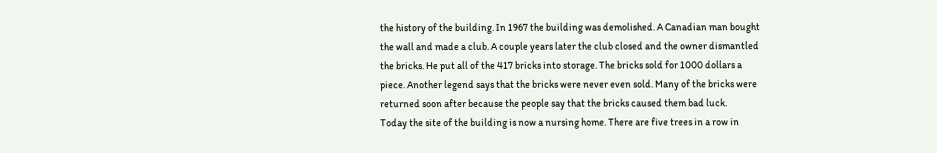the history of the building. In 1967 the building was demolished. A Canadian man bought the wall and made a club. A couple years later the club closed and the owner dismantled the bricks. He put all of the 417 bricks into storage. The bricks sold for 1000 dollars a piece. Another legend says that the bricks were never even sold. Many of the bricks were returned soon after because the people say that the bricks caused them bad luck.
Today the site of the building is now a nursing home. There are five trees in a row in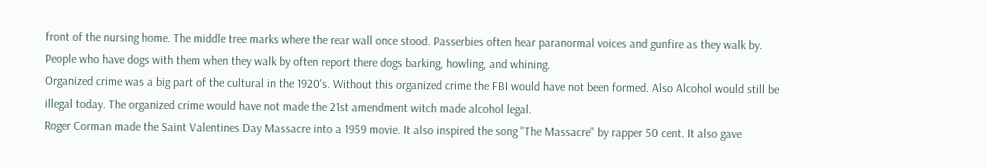front of the nursing home. The middle tree marks where the rear wall once stood. Passerbies often hear paranormal voices and gunfire as they walk by. People who have dogs with them when they walk by often report there dogs barking, howling, and whining.
Organized crime was a big part of the cultural in the 1920's. Without this organized crime the FBI would have not been formed. Also Alcohol would still be illegal today. The organized crime would have not made the 21st amendment witch made alcohol legal.
Roger Corman made the Saint Valentines Day Massacre into a 1959 movie. It also inspired the song "The Massacre" by rapper 50 cent. It also gave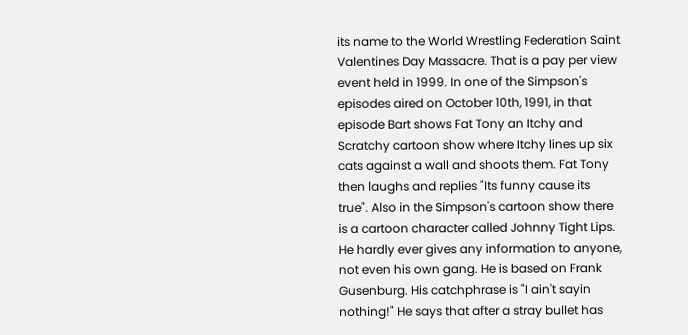its name to the World Wrestling Federation Saint Valentines Day Massacre. That is a pay per view event held in 1999. In one of the Simpson's episodes aired on October 10th, 1991, in that episode Bart shows Fat Tony an Itchy and Scratchy cartoon show where Itchy lines up six cats against a wall and shoots them. Fat Tony then laughs and replies "Its funny cause its true". Also in the Simpson's cartoon show there is a cartoon character called Johnny Tight Lips. He hardly ever gives any information to anyone, not even his own gang. He is based on Frank Gusenburg. His catchphrase is "I ain't sayin nothing!" He says that after a stray bullet has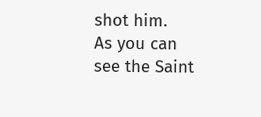shot him.
As you can see the Saint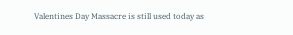Valentines Day Massacre is still used today as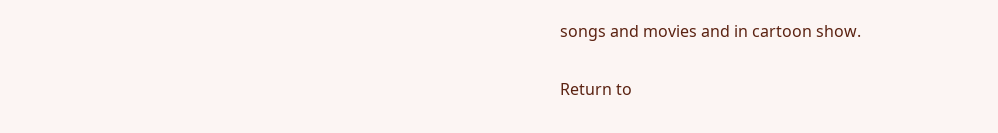songs and movies and in cartoon show.

Return to